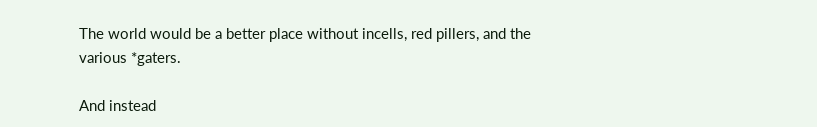The world would be a better place without incells, red pillers, and the various *gaters.

And instead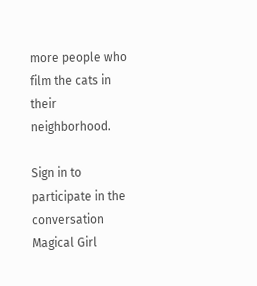more people who film the cats in their neighborhood.

Sign in to participate in the conversation
Magical Girl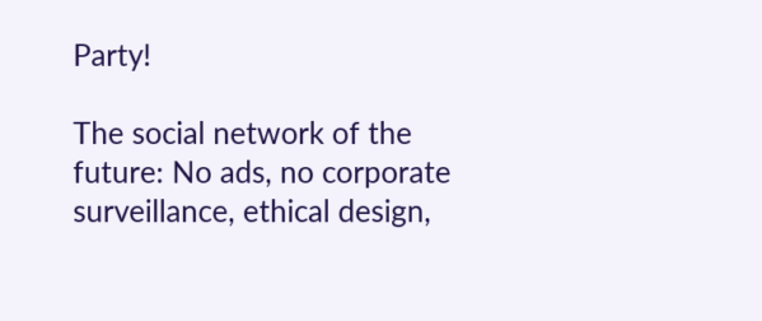Party!

The social network of the future: No ads, no corporate surveillance, ethical design,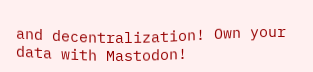and decentralization! Own your data with Mastodon!